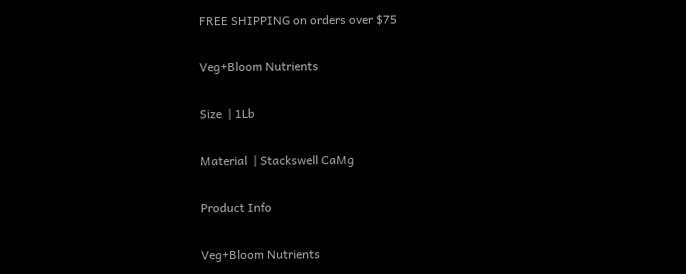FREE SHIPPING on orders over $75

Veg+Bloom Nutrients

Size  | 1Lb

Material  | Stackswell CaMg

Product Info

Veg+Bloom Nutrients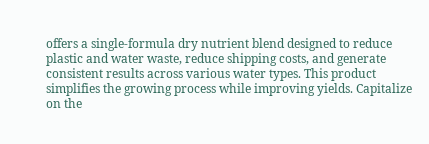offers a single-formula dry nutrient blend designed to reduce plastic and water waste, reduce shipping costs, and generate consistent results across various water types. This product simplifies the growing process while improving yields. Capitalize on the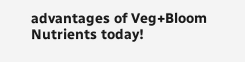advantages of Veg+Bloom Nutrients today!